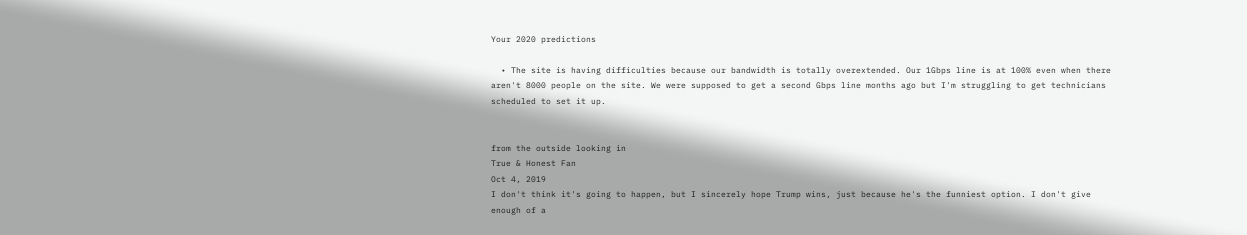Your 2020 predictions

  • The site is having difficulties because our bandwidth is totally overextended. Our 1Gbps line is at 100% even when there aren't 8000 people on the site. We were supposed to get a second Gbps line months ago but I'm struggling to get technicians scheduled to set it up.


from the outside looking in
True & Honest Fan
Oct 4, 2019
I don't think it's going to happen, but I sincerely hope Trump wins, just because he's the funniest option. I don't give enough of a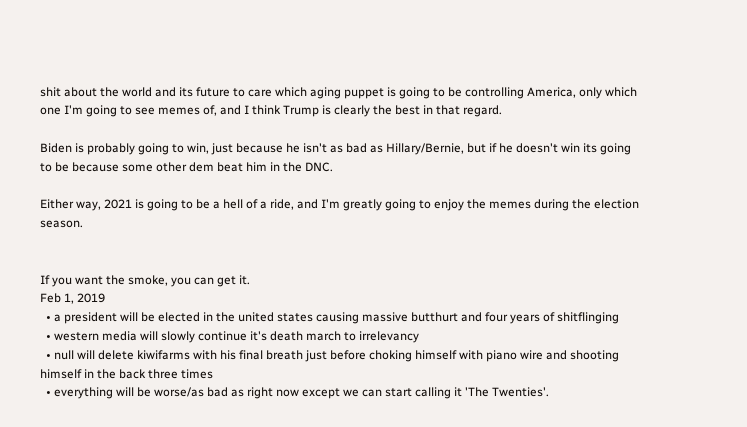shit about the world and its future to care which aging puppet is going to be controlling America, only which one I'm going to see memes of, and I think Trump is clearly the best in that regard.

Biden is probably going to win, just because he isn't as bad as Hillary/Bernie, but if he doesn't win its going to be because some other dem beat him in the DNC.

Either way, 2021 is going to be a hell of a ride, and I'm greatly going to enjoy the memes during the election season.


If you want the smoke, you can get it.
Feb 1, 2019
  • a president will be elected in the united states causing massive butthurt and four years of shitflinging
  • western media will slowly continue it's death march to irrelevancy
  • null will delete kiwifarms with his final breath just before choking himself with piano wire and shooting himself in the back three times
  • everything will be worse/as bad as right now except we can start calling it 'The Twenties'.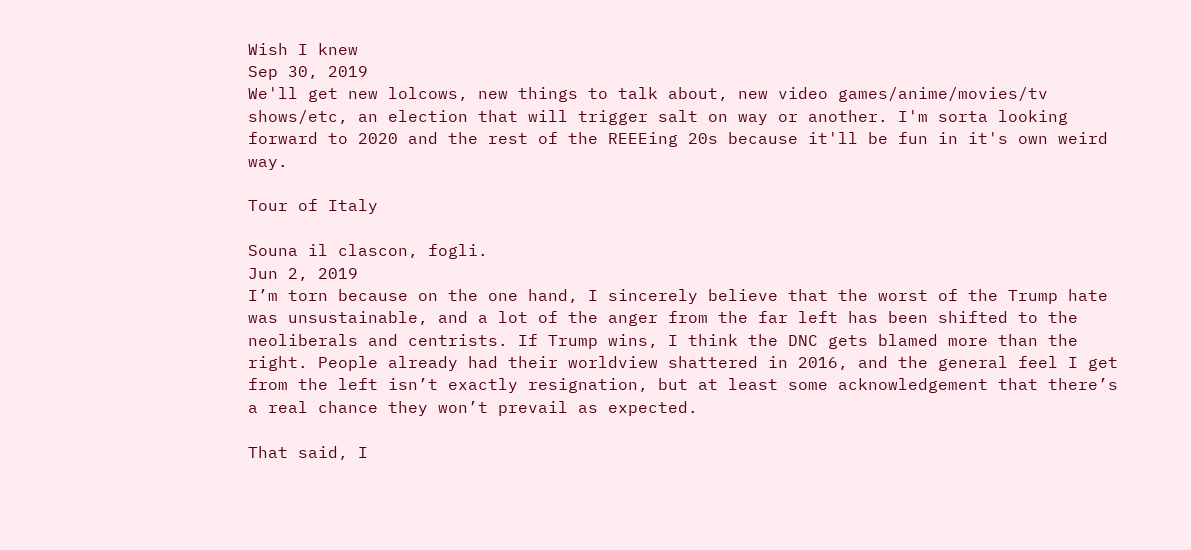Wish I knew
Sep 30, 2019
We'll get new lolcows, new things to talk about, new video games/anime/movies/tv shows/etc, an election that will trigger salt on way or another. I'm sorta looking forward to 2020 and the rest of the REEEing 20s because it'll be fun in it's own weird way.

Tour of Italy

Souna il clascon, fogli.
Jun 2, 2019
I’m torn because on the one hand, I sincerely believe that the worst of the Trump hate was unsustainable, and a lot of the anger from the far left has been shifted to the neoliberals and centrists. If Trump wins, I think the DNC gets blamed more than the right. People already had their worldview shattered in 2016, and the general feel I get from the left isn’t exactly resignation, but at least some acknowledgement that there’s a real chance they won’t prevail as expected.

That said, I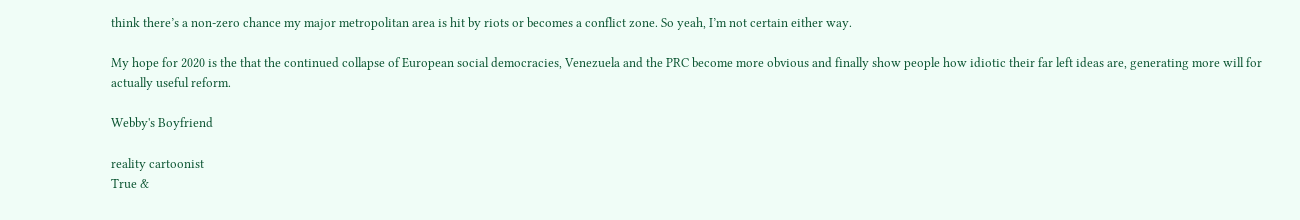think there’s a non-zero chance my major metropolitan area is hit by riots or becomes a conflict zone. So yeah, I’m not certain either way.

My hope for 2020 is the that the continued collapse of European social democracies, Venezuela and the PRC become more obvious and finally show people how idiotic their far left ideas are, generating more will for actually useful reform.

Webby's Boyfriend

reality cartoonist
True &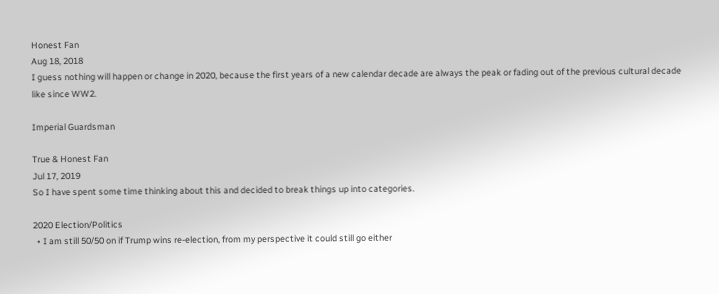Honest Fan
Aug 18, 2018
I guess nothing will happen or change in 2020, because the first years of a new calendar decade are always the peak or fading out of the previous cultural decade like since WW2.

Imperial Guardsman

True & Honest Fan
Jul 17, 2019
So I have spent some time thinking about this and decided to break things up into categories.

2020 Election/Politics
  • I am still 50/50 on if Trump wins re-election, from my perspective it could still go either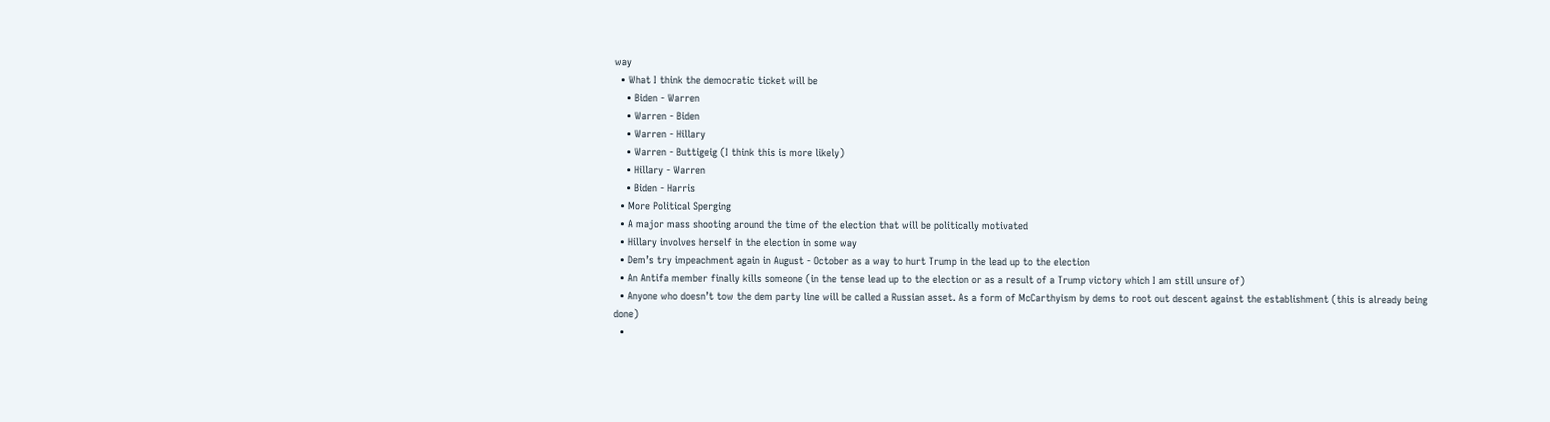way
  • What I think the democratic ticket will be
    • Biden - Warren
    • Warren - Biden
    • Warren - Hillary
    • Warren - Buttigeig (I think this is more likely)
    • Hillary - Warren
    • Biden - Harris
  • More Political Sperging
  • A major mass shooting around the time of the election that will be politically motivated
  • Hillary involves herself in the election in some way
  • Dem’s try impeachment again in August - October as a way to hurt Trump in the lead up to the election
  • An Antifa member finally kills someone (in the tense lead up to the election or as a result of a Trump victory which I am still unsure of)
  • Anyone who doesn’t tow the dem party line will be called a Russian asset. As a form of McCarthyism by dems to root out descent against the establishment (this is already being done)
  •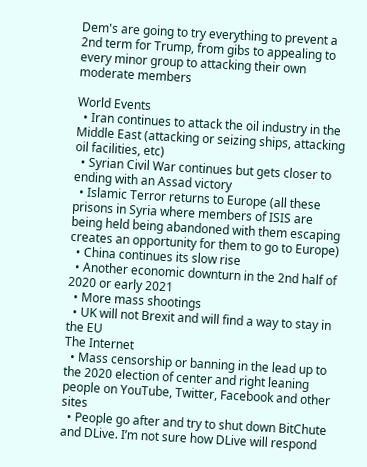Dem's are going to try everything to prevent a 2nd term for Trump, from gibs to appealing to every minor group to attacking their own moderate members

World Events
  • Iran continues to attack the oil industry in the Middle East (attacking or seizing ships, attacking oil facilities, etc)
  • Syrian Civil War continues but gets closer to ending with an Assad victory
  • Islamic Terror returns to Europe (all these prisons in Syria where members of ISIS are being held being abandoned with them escaping creates an opportunity for them to go to Europe)
  • China continues its slow rise
  • Another economic downturn in the 2nd half of 2020 or early 2021
  • More mass shootings
  • UK will not Brexit and will find a way to stay in the EU
The Internet
  • Mass censorship or banning in the lead up to the 2020 election of center and right leaning people on YouTube, Twitter, Facebook and other sites
  • People go after and try to shut down BitChute and DLive. I’m not sure how DLive will respond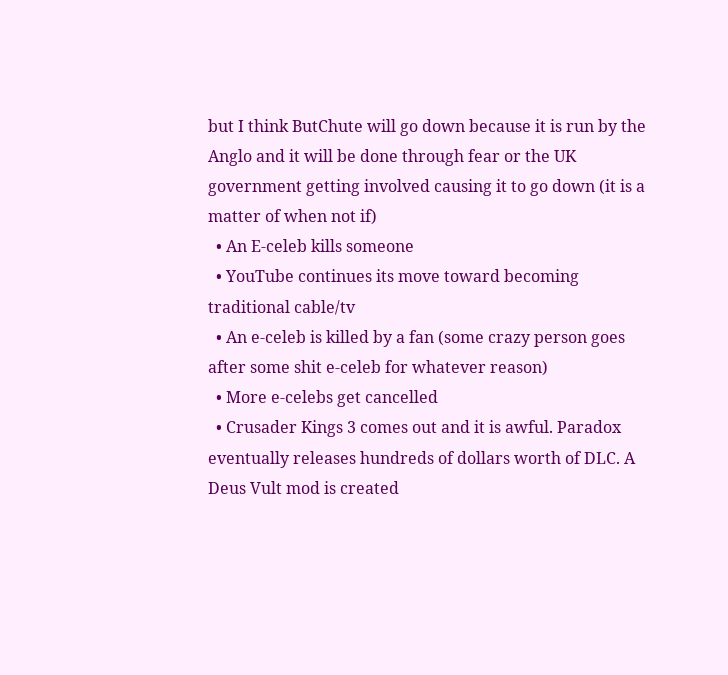but I think ButChute will go down because it is run by the Anglo and it will be done through fear or the UK government getting involved causing it to go down (it is a matter of when not if)
  • An E-celeb kills someone
  • YouTube continues its move toward becoming traditional cable/tv
  • An e-celeb is killed by a fan (some crazy person goes after some shit e-celeb for whatever reason)
  • More e-celebs get cancelled
  • Crusader Kings 3 comes out and it is awful. Paradox eventually releases hundreds of dollars worth of DLC. A Deus Vult mod is created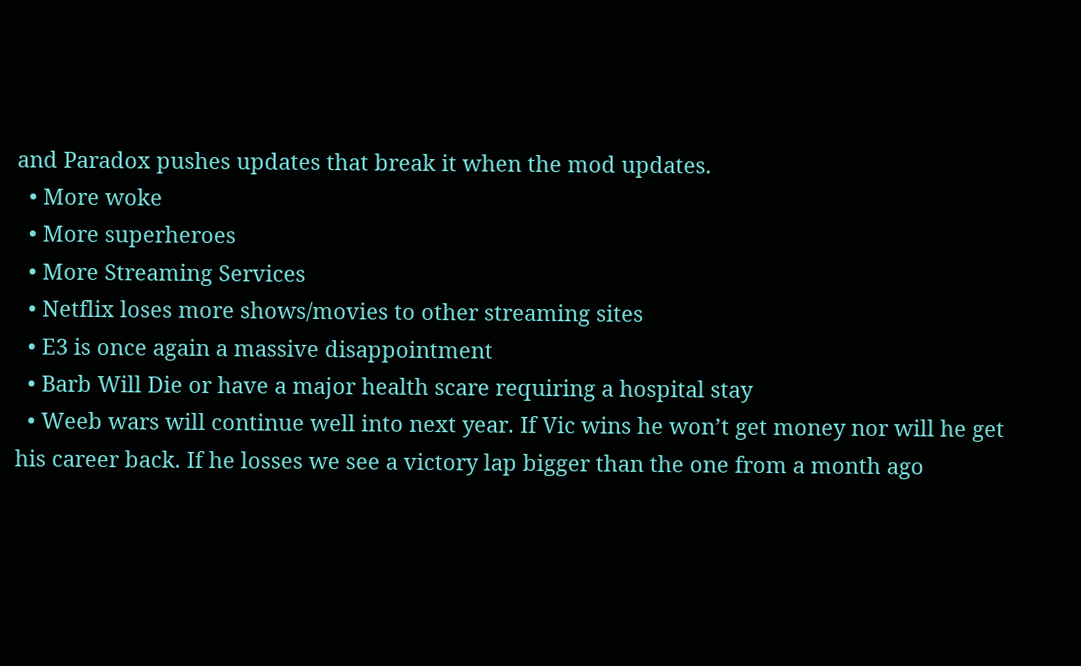and Paradox pushes updates that break it when the mod updates.
  • More woke
  • More superheroes
  • More Streaming Services
  • Netflix loses more shows/movies to other streaming sites
  • E3 is once again a massive disappointment
  • Barb Will Die or have a major health scare requiring a hospital stay
  • Weeb wars will continue well into next year. If Vic wins he won’t get money nor will he get his career back. If he losses we see a victory lap bigger than the one from a month ago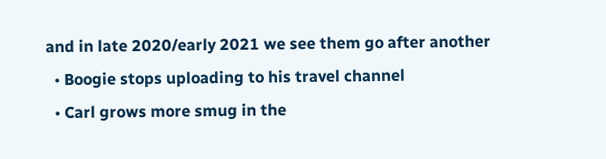and in late 2020/early 2021 we see them go after another
  • Boogie stops uploading to his travel channel
  • Carl grows more smug in the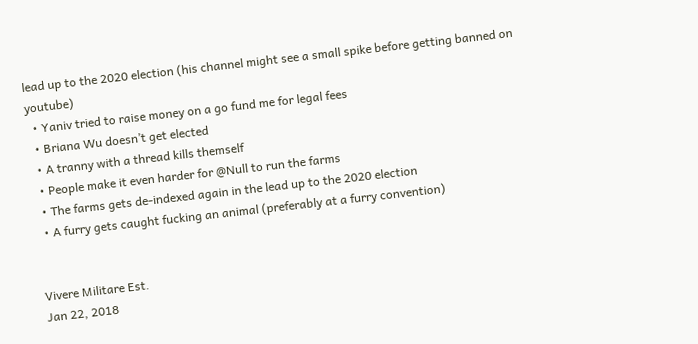lead up to the 2020 election (his channel might see a small spike before getting banned on youtube)
  • Yaniv tried to raise money on a go fund me for legal fees
  • Briana Wu doesn’t get elected
  • A tranny with a thread kills themself
  • People make it even harder for @Null to run the farms
  • The farms gets de-indexed again in the lead up to the 2020 election
  • A furry gets caught fucking an animal (preferably at a furry convention)


Vivere Militare Est.
Jan 22, 2018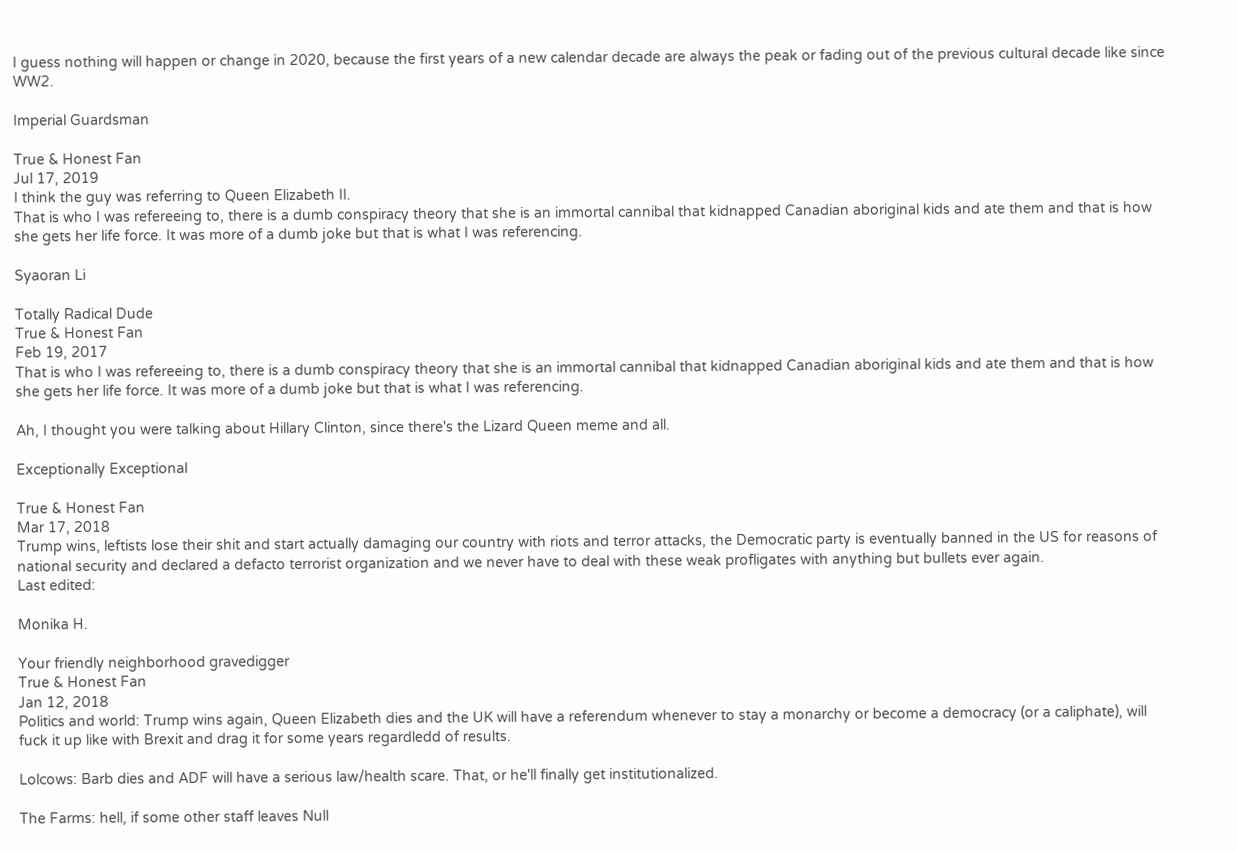I guess nothing will happen or change in 2020, because the first years of a new calendar decade are always the peak or fading out of the previous cultural decade like since WW2.

Imperial Guardsman

True & Honest Fan
Jul 17, 2019
I think the guy was referring to Queen Elizabeth II.
That is who I was refereeing to, there is a dumb conspiracy theory that she is an immortal cannibal that kidnapped Canadian aboriginal kids and ate them and that is how she gets her life force. It was more of a dumb joke but that is what I was referencing.

Syaoran Li

Totally Radical Dude
True & Honest Fan
Feb 19, 2017
That is who I was refereeing to, there is a dumb conspiracy theory that she is an immortal cannibal that kidnapped Canadian aboriginal kids and ate them and that is how she gets her life force. It was more of a dumb joke but that is what I was referencing.

Ah, I thought you were talking about Hillary Clinton, since there's the Lizard Queen meme and all.

Exceptionally Exceptional

True & Honest Fan
Mar 17, 2018
Trump wins, leftists lose their shit and start actually damaging our country with riots and terror attacks, the Democratic party is eventually banned in the US for reasons of national security and declared a defacto terrorist organization and we never have to deal with these weak profligates with anything but bullets ever again.
Last edited:

Monika H.

Your friendly neighborhood gravedigger
True & Honest Fan
Jan 12, 2018
Politics and world: Trump wins again, Queen Elizabeth dies and the UK will have a referendum whenever to stay a monarchy or become a democracy (or a caliphate), will fuck it up like with Brexit and drag it for some years regardledd of results.

Lolcows: Barb dies and ADF will have a serious law/health scare. That, or he'll finally get institutionalized.

The Farms: hell, if some other staff leaves Null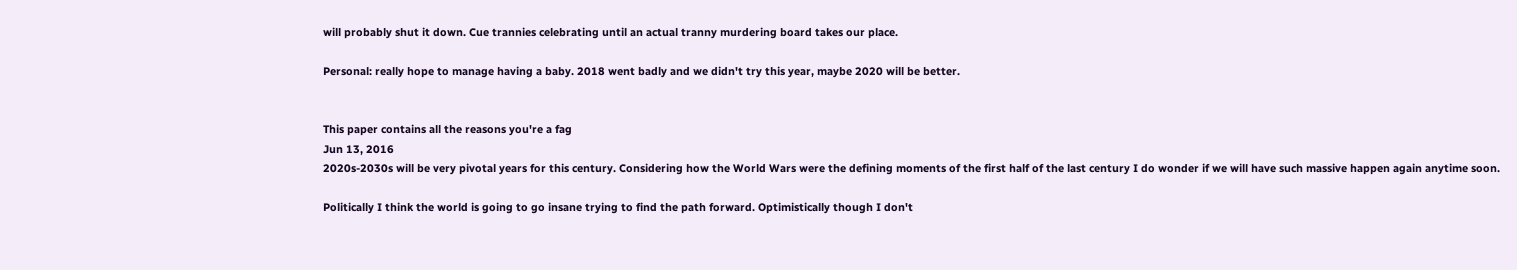will probably shut it down. Cue trannies celebrating until an actual tranny murdering board takes our place.

Personal: really hope to manage having a baby. 2018 went badly and we didn't try this year, maybe 2020 will be better.


This paper contains all the reasons you're a fag
Jun 13, 2016
2020s-2030s will be very pivotal years for this century. Considering how the World Wars were the defining moments of the first half of the last century I do wonder if we will have such massive happen again anytime soon.

Politically I think the world is going to go insane trying to find the path forward. Optimistically though I don't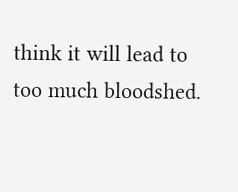think it will lead to too much bloodshed.